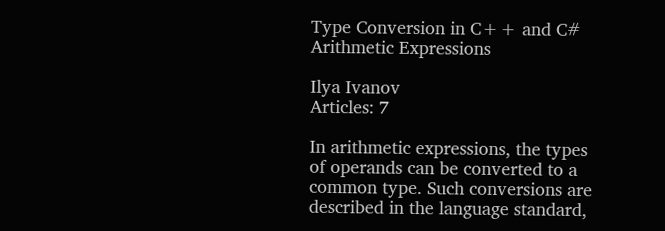Type Conversion in C++ and C# Arithmetic Expressions

Ilya Ivanov
Articles: 7

In arithmetic expressions, the types of operands can be converted to a common type. Such conversions are described in the language standard,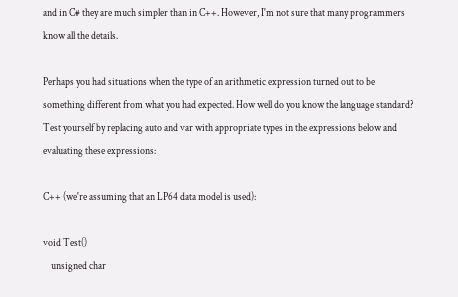and in C# they are much simpler than in C++. However, I'm not sure that many programmers know all the details.

Perhaps you had situations when the type of an arithmetic expression turned out to be something different from what you had expected. How well do you know the language standard? Test yourself by replacing auto and var with appropriate types in the expressions below and evaluating these expressions:

C++ (we're assuming that an LP64 data model is used):

void Test()
    unsigned char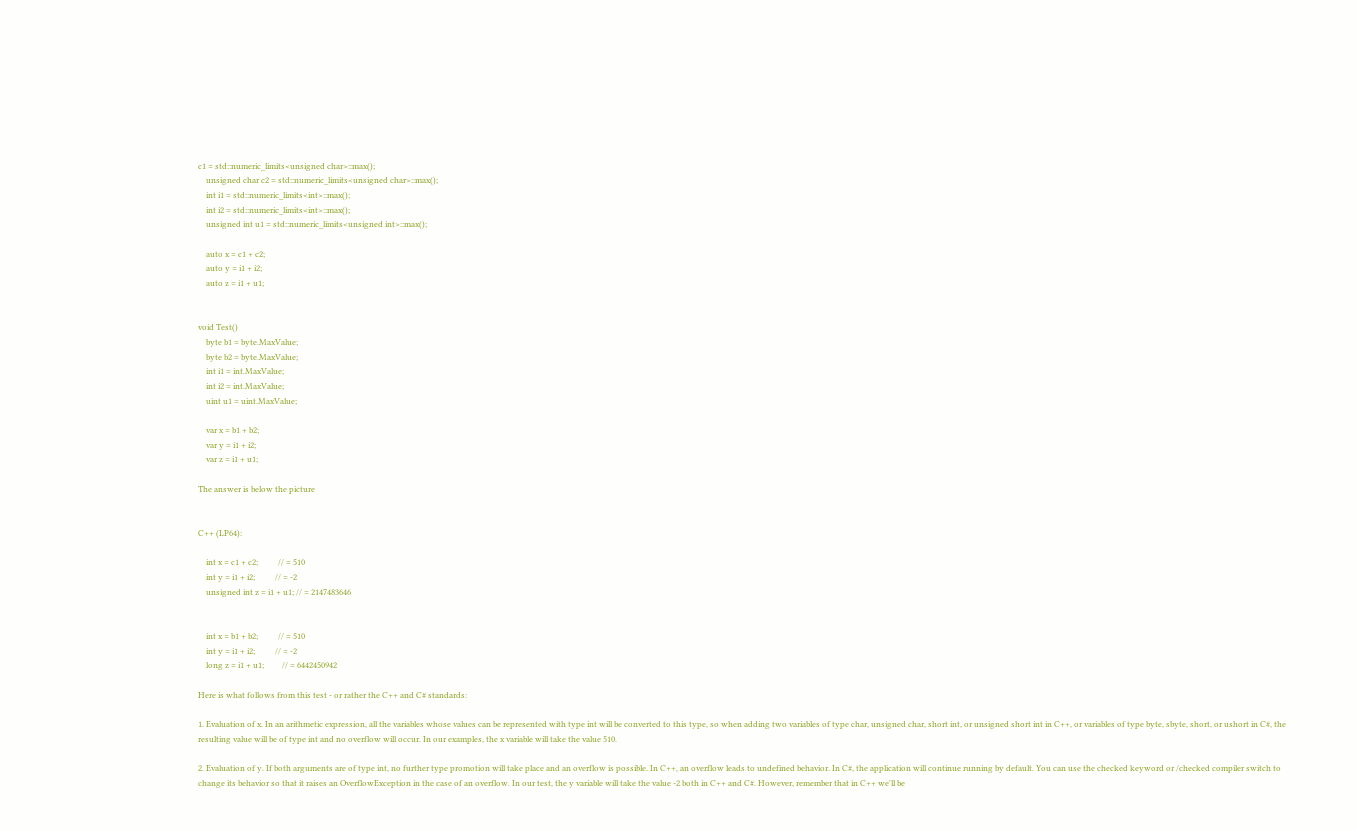c1 = std::numeric_limits<unsigned char>::max();
    unsigned char c2 = std::numeric_limits<unsigned char>::max();
    int i1 = std::numeric_limits<int>::max();
    int i2 = std::numeric_limits<int>::max();
    unsigned int u1 = std::numeric_limits<unsigned int>::max();

    auto x = c1 + c2;
    auto y = i1 + i2;
    auto z = i1 + u1;


void Test()
    byte b1 = byte.MaxValue;
    byte b2 = byte.MaxValue;
    int i1 = int.MaxValue;
    int i2 = int.MaxValue;
    uint u1 = uint.MaxValue;

    var x = b1 + b2;
    var y = i1 + i2;
    var z = i1 + u1;

The answer is below the picture


C++ (LP64):

    int x = c1 + c2;          // = 510
    int y = i1 + i2;          // = -2
    unsigned int z = i1 + u1; // = 2147483646


    int x = b1 + b2;          // = 510
    int y = i1 + i2;          // = -2
    long z = i1 + u1;         // = 6442450942

Here is what follows from this test - or rather the C++ and C# standards:

1. Evaluation of x. In an arithmetic expression, all the variables whose values can be represented with type int will be converted to this type, so when adding two variables of type char, unsigned char, short int, or unsigned short int in C++, or variables of type byte, sbyte, short, or ushort in C#, the resulting value will be of type int and no overflow will occur. In our examples, the x variable will take the value 510.

2. Evaluation of y. If both arguments are of type int, no further type promotion will take place and an overflow is possible. In C++, an overflow leads to undefined behavior. In C#, the application will continue running by default. You can use the checked keyword or /checked compiler switch to change its behavior so that it raises an OverflowException in the case of an overflow. In our test, the y variable will take the value -2 both in C++ and C#. However, remember that in C++ we'll be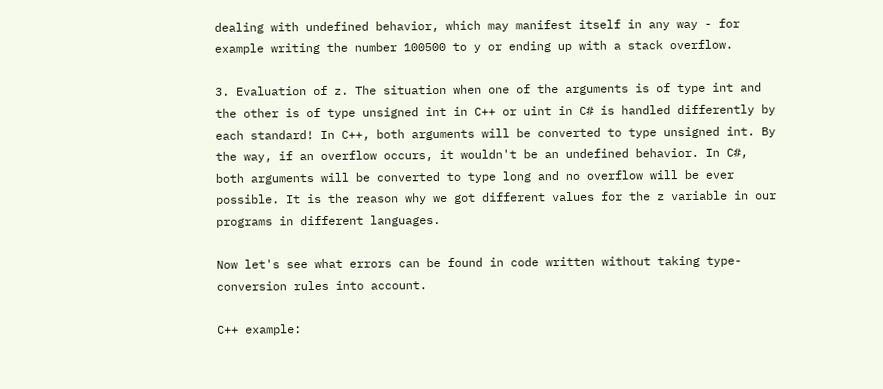dealing with undefined behavior, which may manifest itself in any way - for example writing the number 100500 to y or ending up with a stack overflow.

3. Evaluation of z. The situation when one of the arguments is of type int and the other is of type unsigned int in C++ or uint in C# is handled differently by each standard! In C++, both arguments will be converted to type unsigned int. By the way, if an overflow occurs, it wouldn't be an undefined behavior. In C#, both arguments will be converted to type long and no overflow will be ever possible. It is the reason why we got different values for the z variable in our programs in different languages.

Now let's see what errors can be found in code written without taking type-conversion rules into account.

C++ example: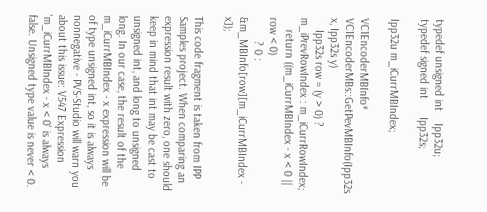typedef unsigned int    Ipp32u;
typedef signed int      Ipp32s;

Ipp32u m_iCurrMBIndex;

VC1EncoderMBInfo* VC1EncoderMBs::GetPevMBInfo(Ipp32s x, Ipp32s y)
    Ipp32s row = (y > 0) ? m_iPrevRowIndex : m_iCurrRowIndex;
    return ((m_iCurrMBIndex - x < 0 || row < 0)
        ? 0 : &m_MBInfo[row][m_iCurrMBIndex - x]);

This code fragment is taken from IPP Samples project. When comparing an expression result with zero, one should keep in mind that int may be cast to unsigned int, and long to unsigned long. In our case, the result of the m_iCurrMBIndex - x expression will be of type unsigned int, so it is always nonnegative - PVS-Studio will warn you about this issue: V547 Expression 'm_iCurrMBIndex - x < 0' is always false. Unsigned type value is never < 0.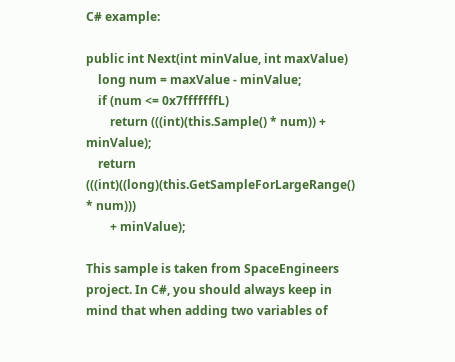C# example:

public int Next(int minValue, int maxValue)
    long num = maxValue - minValue;
    if (num <= 0x7fffffffL)
        return (((int)(this.Sample() * num)) + minValue);
    return (((int)((long)(this.GetSampleForLargeRange() * num)))
        + minValue);

This sample is taken from SpaceEngineers project. In C#, you should always keep in mind that when adding two variables of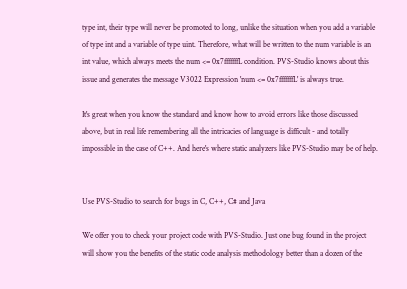type int, their type will never be promoted to long, unlike the situation when you add a variable of type int and a variable of type uint. Therefore, what will be written to the num variable is an int value, which always meets the num <= 0x7fffffffL condition. PVS-Studio knows about this issue and generates the message V3022 Expression 'num <= 0x7fffffffL' is always true.

It's great when you know the standard and know how to avoid errors like those discussed above, but in real life remembering all the intricacies of language is difficult - and totally impossible in the case of C++. And here's where static analyzers like PVS-Studio may be of help.


Use PVS-Studio to search for bugs in C, C++, C# and Java

We offer you to check your project code with PVS-Studio. Just one bug found in the project will show you the benefits of the static code analysis methodology better than a dozen of the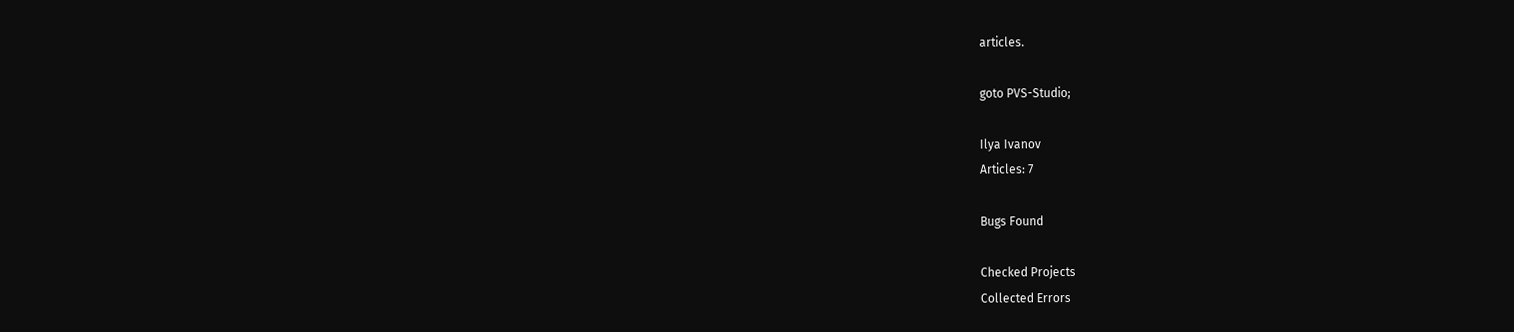articles.

goto PVS-Studio;

Ilya Ivanov
Articles: 7

Bugs Found

Checked Projects
Collected Errors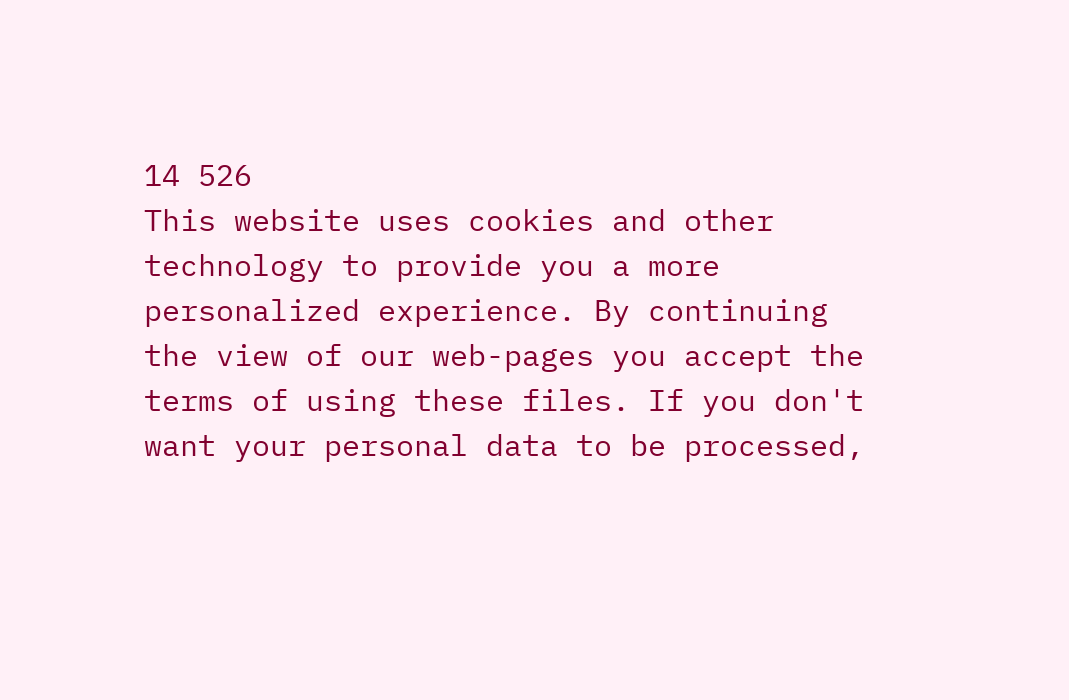14 526
This website uses cookies and other technology to provide you a more personalized experience. By continuing the view of our web-pages you accept the terms of using these files. If you don't want your personal data to be processed,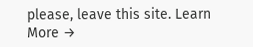please, leave this site. Learn More →